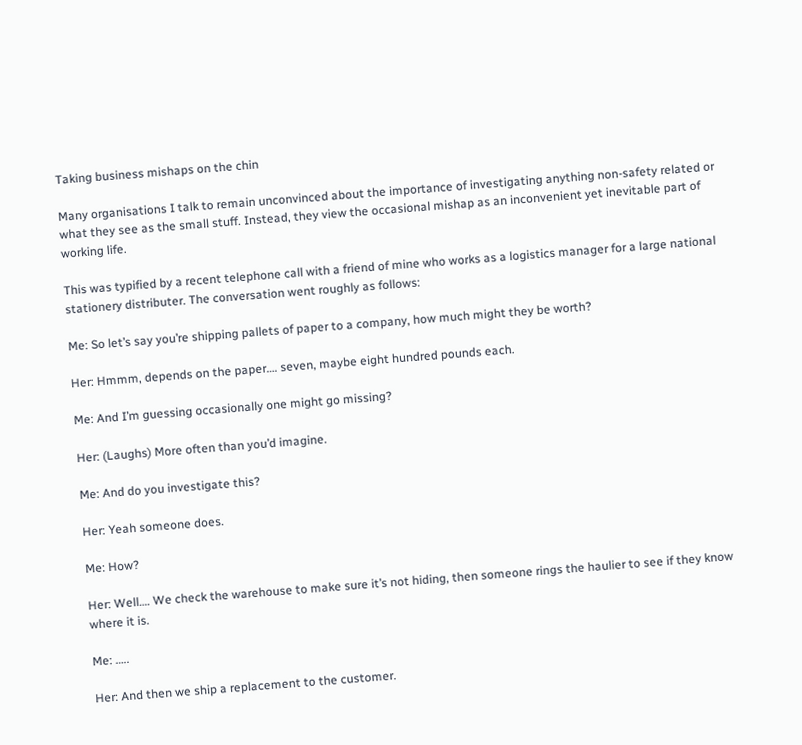Taking business mishaps on the chin

Many organisations I talk to remain unconvinced about the importance of investigating anything non-safety related or what they see as the small stuff. Instead, they view the occasional mishap as an inconvenient yet inevitable part of working life.

This was typified by a recent telephone call with a friend of mine who works as a logistics manager for a large national stationery distributer. The conversation went roughly as follows:

Me: So let’s say you’re shipping pallets of paper to a company, how much might they be worth?

Her: Hmmm, depends on the paper…. seven, maybe eight hundred pounds each.

Me: And I’m guessing occasionally one might go missing?

Her: (Laughs) More often than you’d imagine.

Me: And do you investigate this?

Her: Yeah someone does.

Me: How?

Her: Well…. We check the warehouse to make sure it’s not hiding, then someone rings the haulier to see if they know where it is.

Me: …..

Her: And then we ship a replacement to the customer.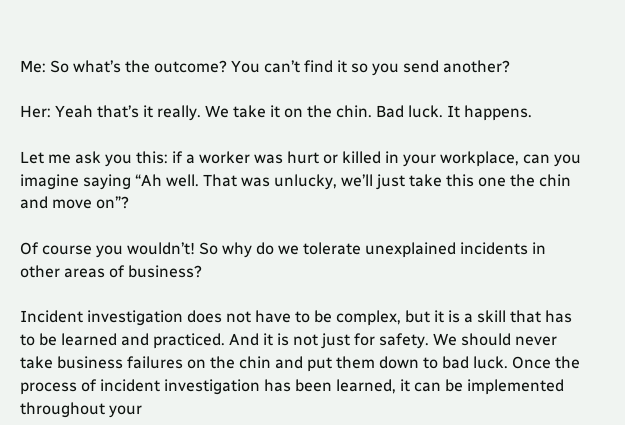Me: So what’s the outcome? You can’t find it so you send another?

Her: Yeah that’s it really. We take it on the chin. Bad luck. It happens.

Let me ask you this: if a worker was hurt or killed in your workplace, can you imagine saying “Ah well. That was unlucky, we’ll just take this one the chin and move on”?

Of course you wouldn’t! So why do we tolerate unexplained incidents in other areas of business?

Incident investigation does not have to be complex, but it is a skill that has to be learned and practiced. And it is not just for safety. We should never take business failures on the chin and put them down to bad luck. Once the process of incident investigation has been learned, it can be implemented throughout your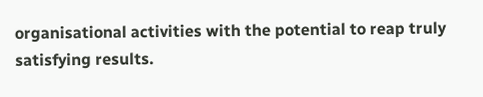organisational activities with the potential to reap truly satisfying results.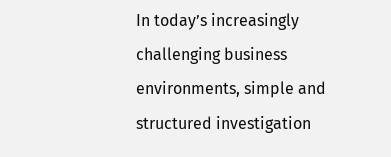In today’s increasingly challenging business environments, simple and structured investigation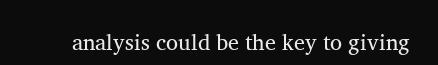analysis could be the key to giving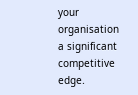your organisation a significant competitive edge.